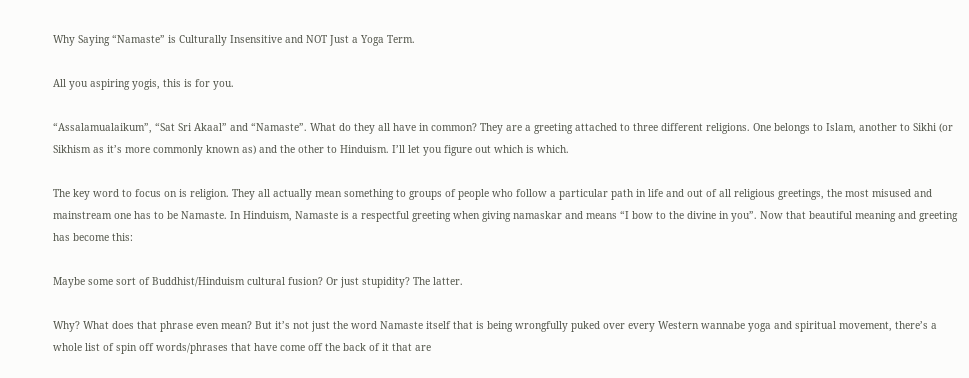Why Saying “Namaste” is Culturally Insensitive and NOT Just a Yoga Term.

All you aspiring yogis, this is for you.

“Assalamualaikum”, “Sat Sri Akaal” and “Namaste”. What do they all have in common? They are a greeting attached to three different religions. One belongs to Islam, another to Sikhi (or Sikhism as it’s more commonly known as) and the other to Hinduism. I’ll let you figure out which is which.

The key word to focus on is religion. They all actually mean something to groups of people who follow a particular path in life and out of all religious greetings, the most misused and mainstream one has to be Namaste. In Hinduism, Namaste is a respectful greeting when giving namaskar and means “I bow to the divine in you”. Now that beautiful meaning and greeting has become this:

Maybe some sort of Buddhist/Hinduism cultural fusion? Or just stupidity? The latter.

Why? What does that phrase even mean? But it’s not just the word Namaste itself that is being wrongfully puked over every Western wannabe yoga and spiritual movement, there’s a whole list of spin off words/phrases that have come off the back of it that are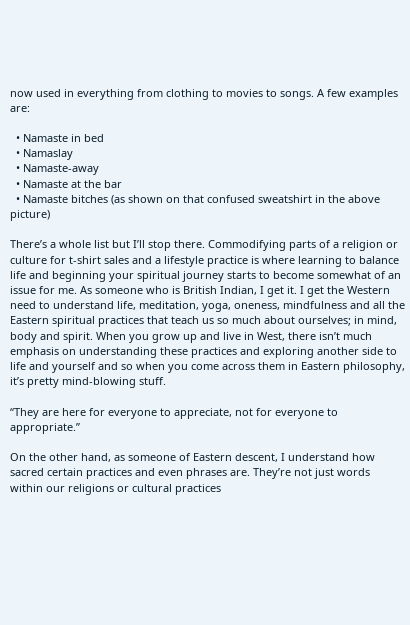now used in everything from clothing to movies to songs. A few examples are:

  • Namaste in bed
  • Namaslay
  • Namaste-away
  • Namaste at the bar
  • Namaste bitches (as shown on that confused sweatshirt in the above picture)

There’s a whole list but I’ll stop there. Commodifying parts of a religion or culture for t-shirt sales and a lifestyle practice is where learning to balance life and beginning your spiritual journey starts to become somewhat of an issue for me. As someone who is British Indian, I get it. I get the Western need to understand life, meditation, yoga, oneness, mindfulness and all the Eastern spiritual practices that teach us so much about ourselves; in mind, body and spirit. When you grow up and live in West, there isn’t much emphasis on understanding these practices and exploring another side to life and yourself and so when you come across them in Eastern philosophy, it’s pretty mind-blowing stuff.

“They are here for everyone to appreciate, not for everyone to appropriate.”

On the other hand, as someone of Eastern descent, I understand how sacred certain practices and even phrases are. They’re not just words within our religions or cultural practices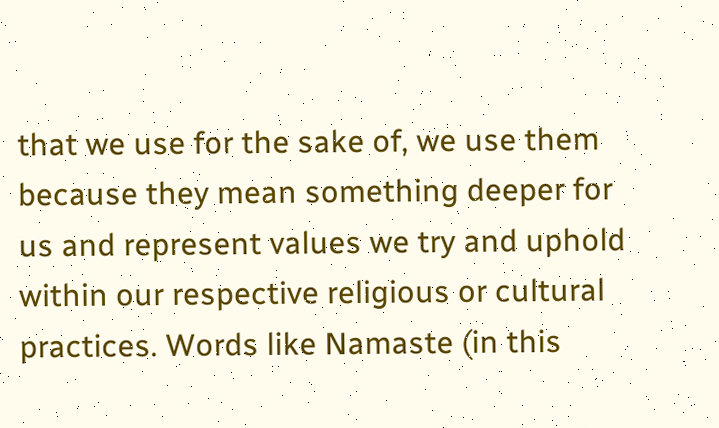that we use for the sake of, we use them because they mean something deeper for us and represent values we try and uphold within our respective religious or cultural practices. Words like Namaste (in this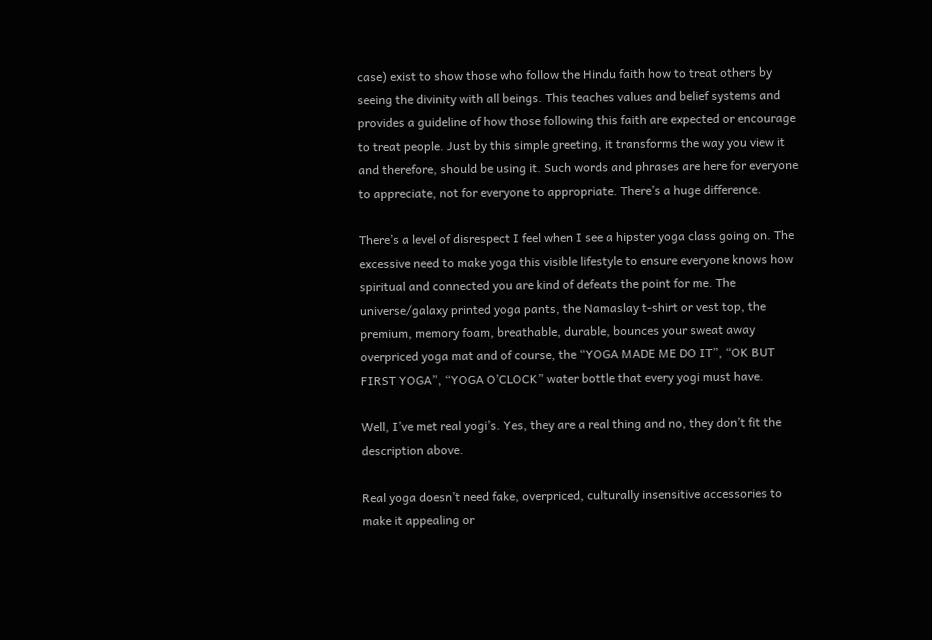case) exist to show those who follow the Hindu faith how to treat others by seeing the divinity with all beings. This teaches values and belief systems and provides a guideline of how those following this faith are expected or encourage to treat people. Just by this simple greeting, it transforms the way you view it and therefore, should be using it. Such words and phrases are here for everyone to appreciate, not for everyone to appropriate. There’s a huge difference.

There’s a level of disrespect I feel when I see a hipster yoga class going on. The excessive need to make yoga this visible lifestyle to ensure everyone knows how spiritual and connected you are kind of defeats the point for me. The universe/galaxy printed yoga pants, the Namaslay t-shirt or vest top, the premium, memory foam, breathable, durable, bounces your sweat away overpriced yoga mat and of course, the “YOGA MADE ME DO IT”, “OK BUT FIRST YOGA”, “YOGA O’CLOCK” water bottle that every yogi must have.

Well, I’ve met real yogi’s. Yes, they are a real thing and no, they don’t fit the description above.

Real yoga doesn’t need fake, overpriced, culturally insensitive accessories to make it appealing or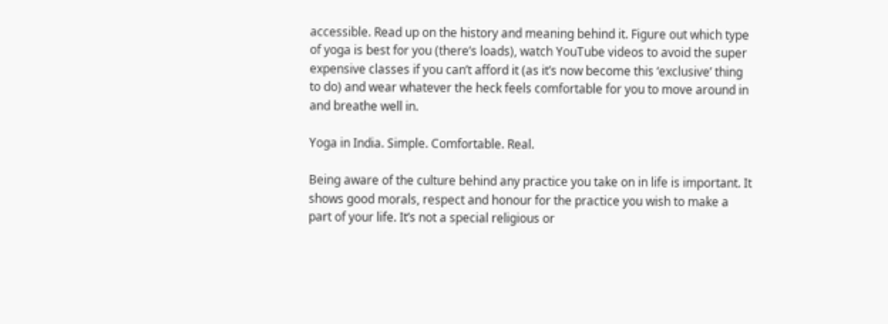accessible. Read up on the history and meaning behind it. Figure out which type of yoga is best for you (there’s loads), watch YouTube videos to avoid the super expensive classes if you can’t afford it (as it’s now become this ‘exclusive’ thing to do) and wear whatever the heck feels comfortable for you to move around in and breathe well in.

Yoga in India. Simple. Comfortable. Real.

Being aware of the culture behind any practice you take on in life is important. It shows good morals, respect and honour for the practice you wish to make a part of your life. It’s not a special religious or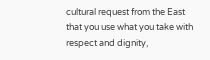cultural request from the East that you use what you take with respect and dignity,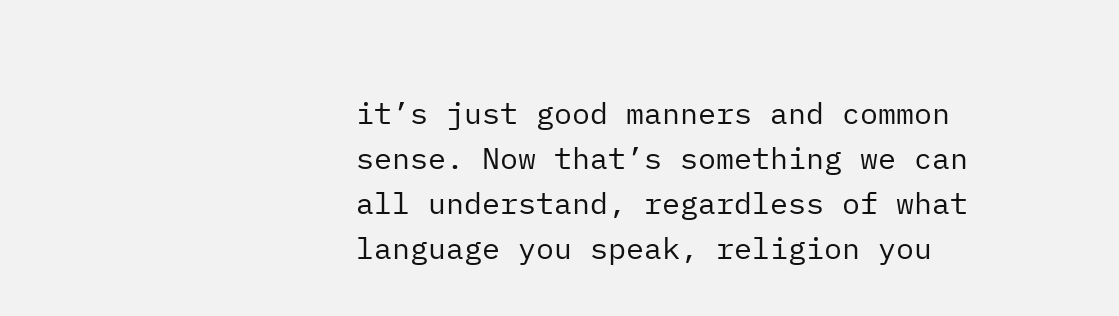it’s just good manners and common sense. Now that’s something we can all understand, regardless of what language you speak, religion you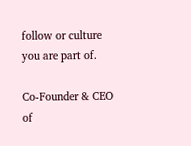follow or culture you are part of.

Co-Founder & CEO of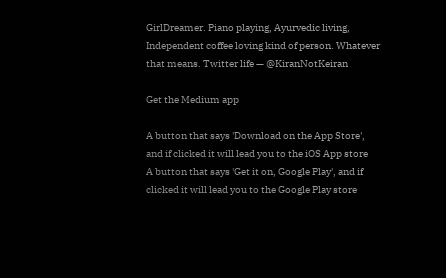GirlDreamer. Piano playing, Ayurvedic living, Independent coffee loving kind of person. Whatever that means. Twitter life — @KiranNotKeiran

Get the Medium app

A button that says 'Download on the App Store', and if clicked it will lead you to the iOS App store
A button that says 'Get it on, Google Play', and if clicked it will lead you to the Google Play store